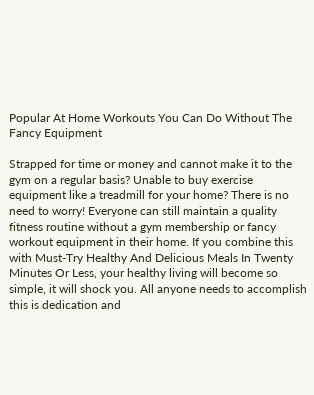Popular At Home Workouts You Can Do Without The Fancy Equipment

Strapped for time or money and cannot make it to the gym on a regular basis? Unable to buy exercise equipment like a treadmill for your home? There is no need to worry! Everyone can still maintain a quality fitness routine without a gym membership or fancy workout equipment in their home. If you combine this with Must-Try Healthy And Delicious Meals In Twenty Minutes Or Less, your healthy living will become so simple, it will shock you. All anyone needs to accomplish this is dedication and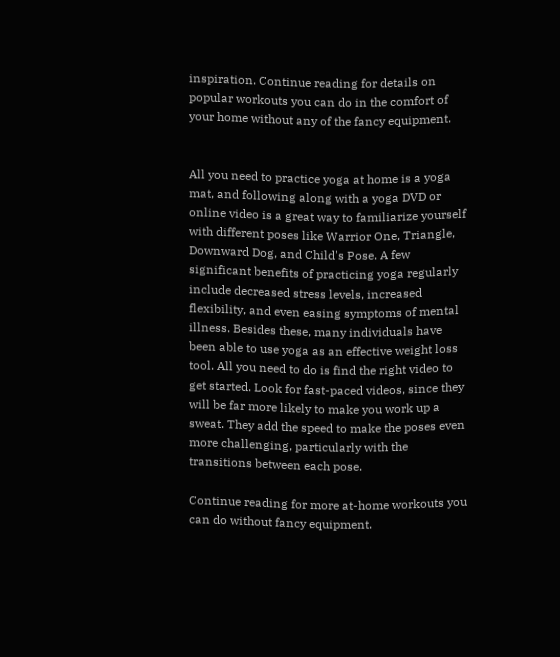inspiration. Continue reading for details on popular workouts you can do in the comfort of your home without any of the fancy equipment.


All you need to practice yoga at home is a yoga mat, and following along with a yoga DVD or online video is a great way to familiarize yourself with different poses like Warrior One, Triangle, Downward Dog, and Child's Pose. A few significant benefits of practicing yoga regularly include decreased stress levels, increased flexibility, and even easing symptoms of mental illness. Besides these, many individuals have been able to use yoga as an effective weight loss tool. All you need to do is find the right video to get started. Look for fast-paced videos, since they will be far more likely to make you work up a sweat. They add the speed to make the poses even more challenging, particularly with the transitions between each pose.

Continue reading for more at-home workouts you can do without fancy equipment.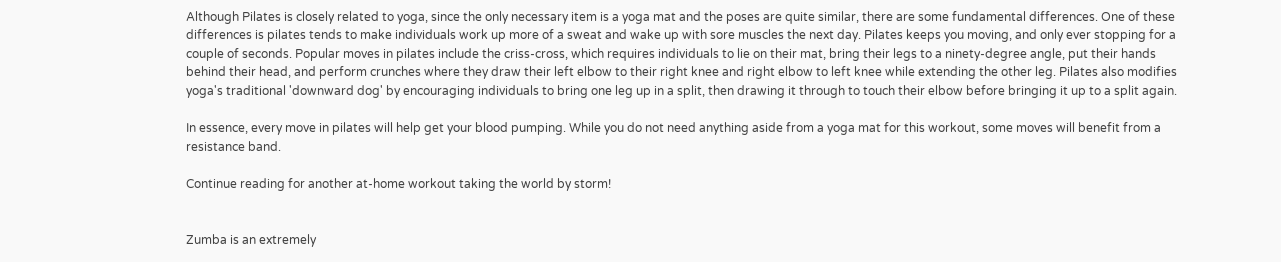Although Pilates is closely related to yoga, since the only necessary item is a yoga mat and the poses are quite similar, there are some fundamental differences. One of these differences is pilates tends to make individuals work up more of a sweat and wake up with sore muscles the next day. Pilates keeps you moving, and only ever stopping for a couple of seconds. Popular moves in pilates include the criss-cross, which requires individuals to lie on their mat, bring their legs to a ninety-degree angle, put their hands behind their head, and perform crunches where they draw their left elbow to their right knee and right elbow to left knee while extending the other leg. Pilates also modifies yoga's traditional 'downward dog' by encouraging individuals to bring one leg up in a split, then drawing it through to touch their elbow before bringing it up to a split again.

In essence, every move in pilates will help get your blood pumping. While you do not need anything aside from a yoga mat for this workout, some moves will benefit from a resistance band.

Continue reading for another at-home workout taking the world by storm!


Zumba is an extremely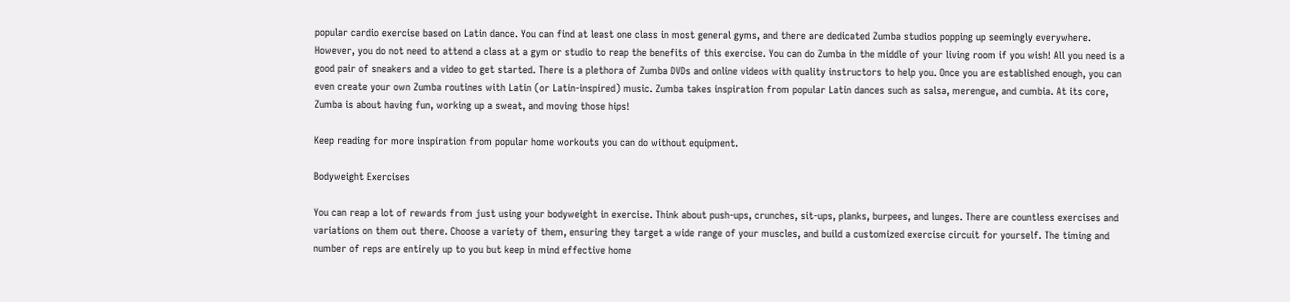popular cardio exercise based on Latin dance. You can find at least one class in most general gyms, and there are dedicated Zumba studios popping up seemingly everywhere. However, you do not need to attend a class at a gym or studio to reap the benefits of this exercise. You can do Zumba in the middle of your living room if you wish! All you need is a good pair of sneakers and a video to get started. There is a plethora of Zumba DVDs and online videos with quality instructors to help you. Once you are established enough, you can even create your own Zumba routines with Latin (or Latin-inspired) music. Zumba takes inspiration from popular Latin dances such as salsa, merengue, and cumbia. At its core, Zumba is about having fun, working up a sweat, and moving those hips!

Keep reading for more inspiration from popular home workouts you can do without equipment.

Bodyweight Exercises

You can reap a lot of rewards from just using your bodyweight in exercise. Think about push-ups, crunches, sit-ups, planks, burpees, and lunges. There are countless exercises and variations on them out there. Choose a variety of them, ensuring they target a wide range of your muscles, and build a customized exercise circuit for yourself. The timing and number of reps are entirely up to you but keep in mind effective home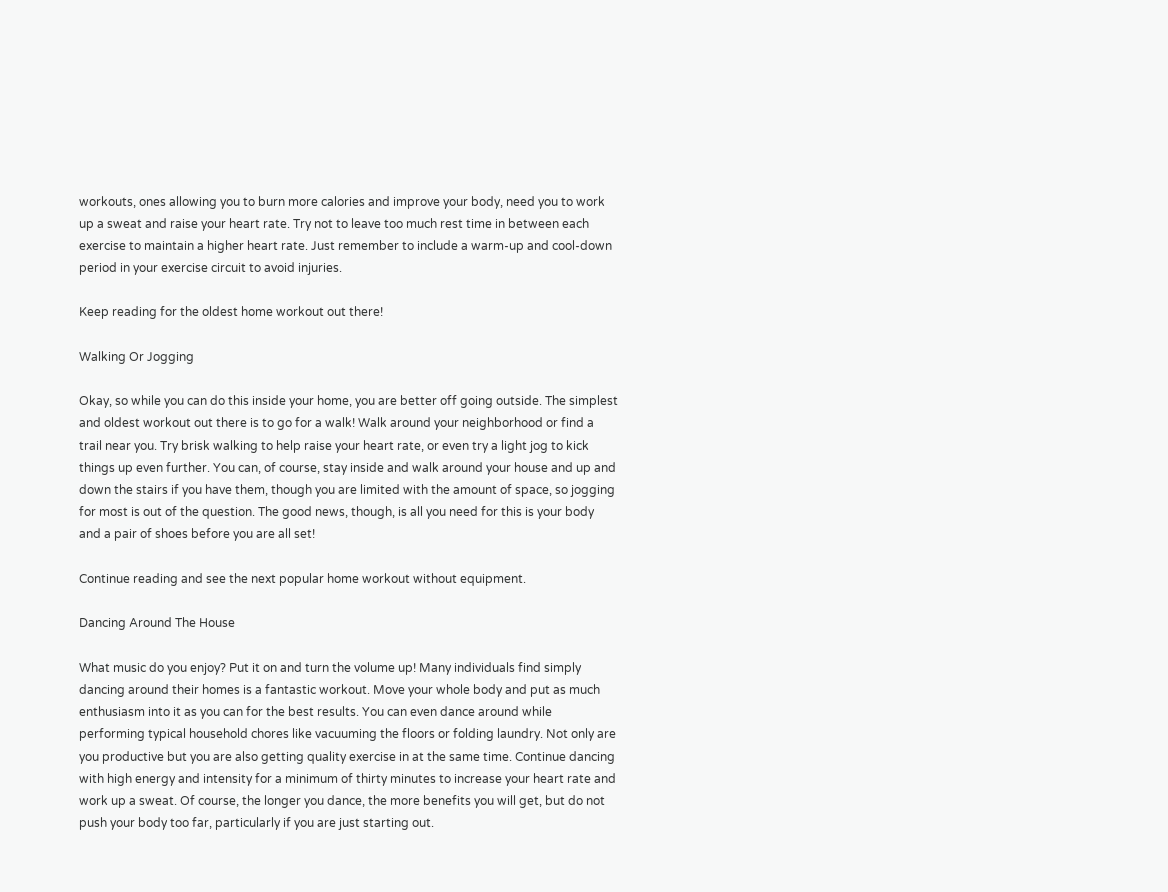workouts, ones allowing you to burn more calories and improve your body, need you to work up a sweat and raise your heart rate. Try not to leave too much rest time in between each exercise to maintain a higher heart rate. Just remember to include a warm-up and cool-down period in your exercise circuit to avoid injuries.

Keep reading for the oldest home workout out there!

Walking Or Jogging

Okay, so while you can do this inside your home, you are better off going outside. The simplest and oldest workout out there is to go for a walk! Walk around your neighborhood or find a trail near you. Try brisk walking to help raise your heart rate, or even try a light jog to kick things up even further. You can, of course, stay inside and walk around your house and up and down the stairs if you have them, though you are limited with the amount of space, so jogging for most is out of the question. The good news, though, is all you need for this is your body and a pair of shoes before you are all set!

Continue reading and see the next popular home workout without equipment.

Dancing Around The House

What music do you enjoy? Put it on and turn the volume up! Many individuals find simply dancing around their homes is a fantastic workout. Move your whole body and put as much enthusiasm into it as you can for the best results. You can even dance around while performing typical household chores like vacuuming the floors or folding laundry. Not only are you productive but you are also getting quality exercise in at the same time. Continue dancing with high energy and intensity for a minimum of thirty minutes to increase your heart rate and work up a sweat. Of course, the longer you dance, the more benefits you will get, but do not push your body too far, particularly if you are just starting out.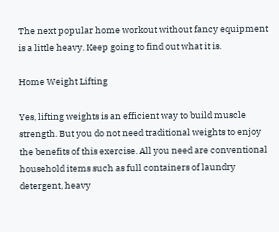The next popular home workout without fancy equipment is a little heavy. Keep going to find out what it is.

Home Weight Lifting

Yes, lifting weights is an efficient way to build muscle strength. But you do not need traditional weights to enjoy the benefits of this exercise. All you need are conventional household items such as full containers of laundry detergent, heavy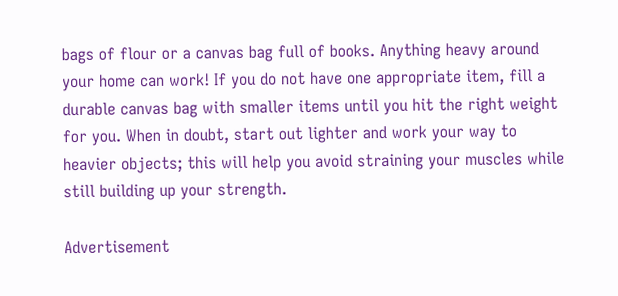bags of flour or a canvas bag full of books. Anything heavy around your home can work! If you do not have one appropriate item, fill a durable canvas bag with smaller items until you hit the right weight for you. When in doubt, start out lighter and work your way to heavier objects; this will help you avoid straining your muscles while still building up your strength.

Advertisement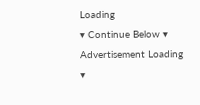Loading
▾ Continue Below ▾
Advertisement Loading
▾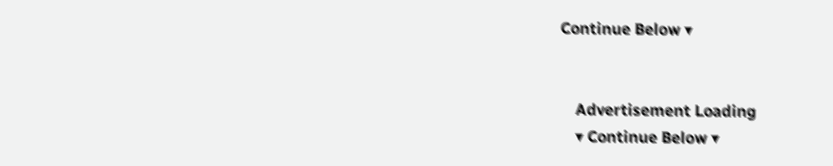Continue Below ▾


    Advertisement Loading
    ▾ Continue Below ▾